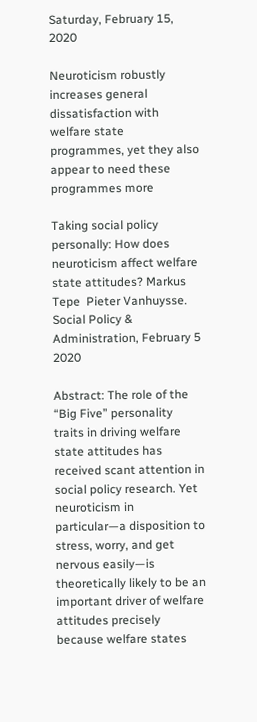Saturday, February 15, 2020

Neuroticism robustly increases general dissatisfaction with welfare state programmes, yet they also appear to need these programmes more

Taking social policy personally: How does neuroticism affect welfare state attitudes? Markus Tepe  Pieter Vanhuysse. Social Policy & Administration, February 5 2020

Abstract: The role of the “Big Five” personality traits in driving welfare state attitudes has received scant attention in social policy research. Yet neuroticism in particular—a disposition to stress, worry, and get nervous easily—is theoretically likely to be an important driver of welfare attitudes precisely because welfare states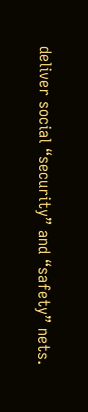deliver social “security” and “safety” nets.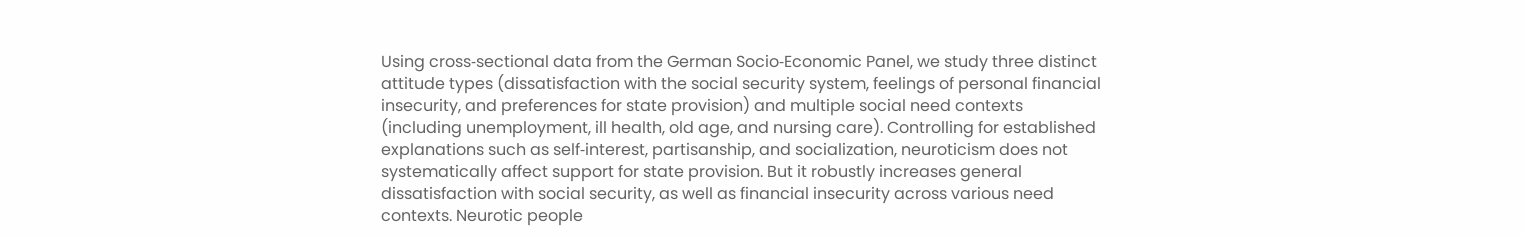Using cross‐sectional data from the German Socio‐Economic Panel, we study three distinct attitude types (dissatisfaction with the social security system, feelings of personal financial insecurity, and preferences for state provision) and multiple social need contexts (including unemployment, ill health, old age, and nursing care). Controlling for established explanations such as self‐interest, partisanship, and socialization, neuroticism does not systematically affect support for state provision. But it robustly increases general dissatisfaction with social security, as well as financial insecurity across various need contexts. Neurotic people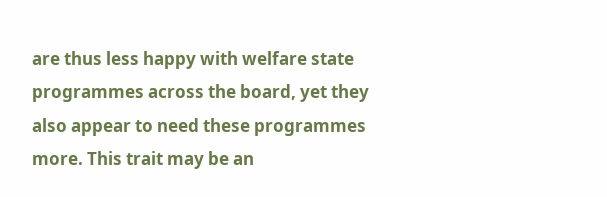are thus less happy with welfare state programmes across the board, yet they also appear to need these programmes more. This trait may be an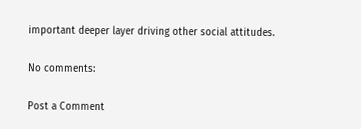important deeper layer driving other social attitudes.

No comments:

Post a Comment